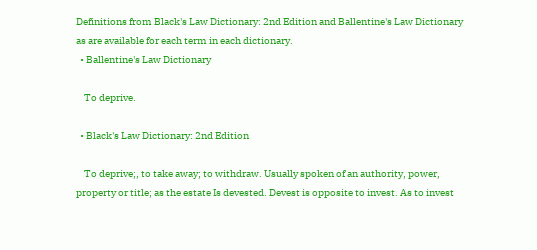Definitions from Black's Law Dictionary: 2nd Edition and Ballentine's Law Dictionary as are available for each term in each dictionary.
  • Ballentine's Law Dictionary

    To deprive.

  • Black's Law Dictionary: 2nd Edition

    To deprive;, to take away; to withdraw. Usually spoken of an authority, power, property or title; as the estate Is devested. Devest is opposite to invest. As to invest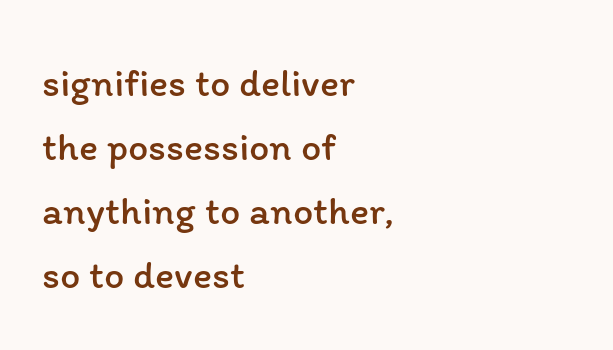signifies to deliver the possession of anything to another, so to devest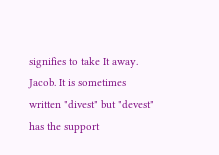signifies to take It away. Jacob. It is sometimes written "divest" but "devest" has the support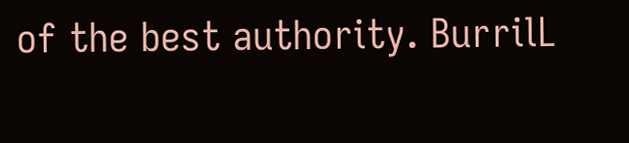of the best authority. BurrilL